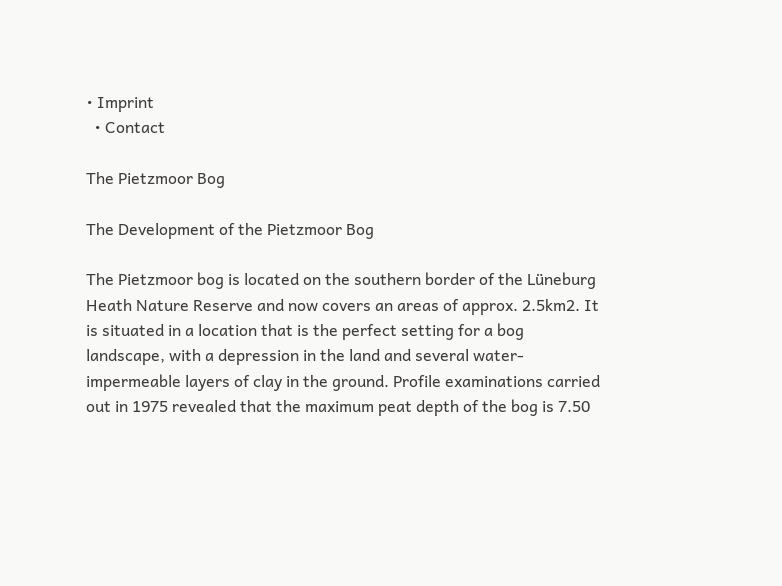• Imprint
  • Contact

The Pietzmoor Bog

The Development of the Pietzmoor Bog

The Pietzmoor bog is located on the southern border of the Lüneburg Heath Nature Reserve and now covers an areas of approx. 2.5km2. It is situated in a location that is the perfect setting for a bog landscape, with a depression in the land and several water-impermeable layers of clay in the ground. Profile examinations carried out in 1975 revealed that the maximum peat depth of the bog is 7.50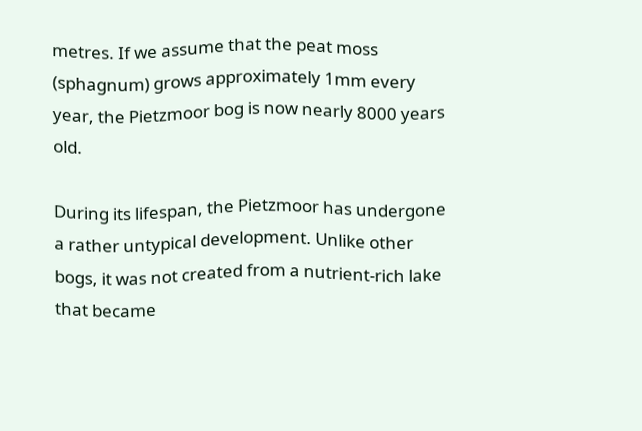metres. If we assume that the peat moss (sphagnum) grows approximately 1mm every year, the Pietzmoor bog is now nearly 8000 years old.

During its lifespan, the Pietzmoor has undergone a rather untypical development. Unlike other bogs, it was not created from a nutrient-rich lake that became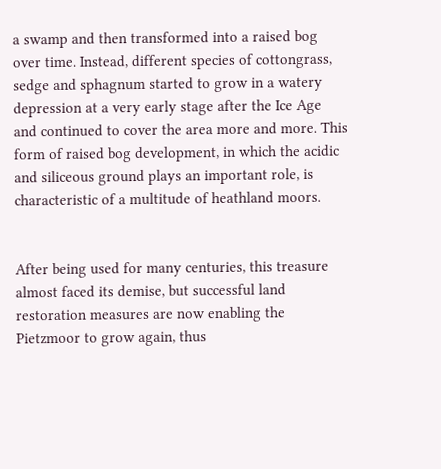a swamp and then transformed into a raised bog over time. Instead, different species of cottongrass, sedge and sphagnum started to grow in a watery depression at a very early stage after the Ice Age and continued to cover the area more and more. This form of raised bog development, in which the acidic and siliceous ground plays an important role, is characteristic of a multitude of heathland moors.


After being used for many centuries, this treasure almost faced its demise, but successful land restoration measures are now enabling the Pietzmoor to grow again, thus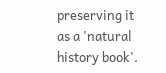preserving it as a 'natural history book'.